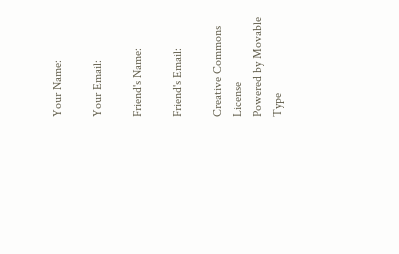Your Name:

Your Email:

Friend's Name:

Friend's Email:

Creative Commons License
Powered by Movable Type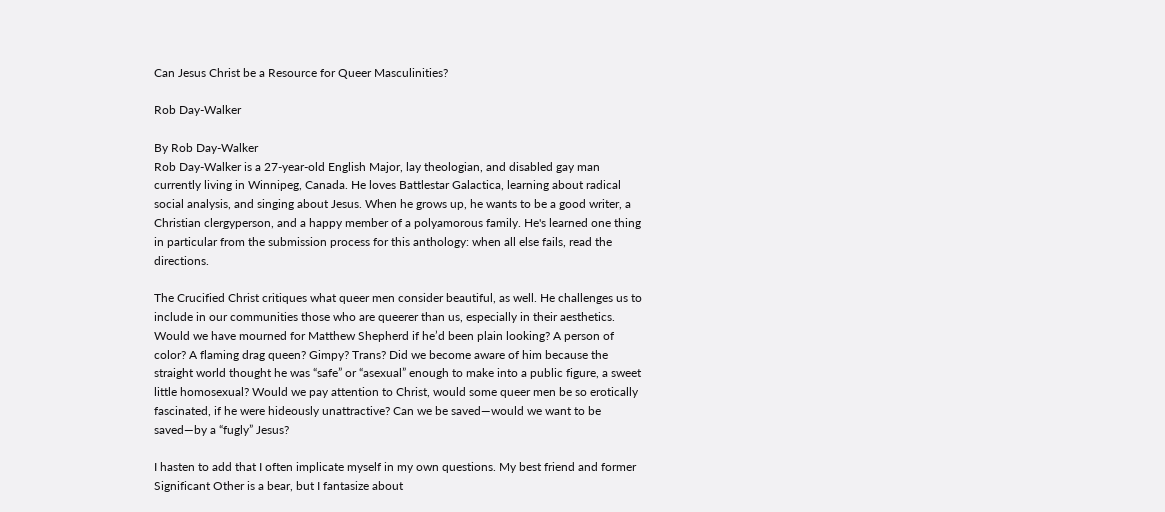Can Jesus Christ be a Resource for Queer Masculinities?

Rob Day-Walker

By Rob Day-Walker
Rob Day-Walker is a 27-year-old English Major, lay theologian, and disabled gay man currently living in Winnipeg, Canada. He loves Battlestar Galactica, learning about radical social analysis, and singing about Jesus. When he grows up, he wants to be a good writer, a Christian clergyperson, and a happy member of a polyamorous family. He's learned one thing in particular from the submission process for this anthology: when all else fails, read the directions.

The Crucified Christ critiques what queer men consider beautiful, as well. He challenges us to include in our communities those who are queerer than us, especially in their aesthetics. Would we have mourned for Matthew Shepherd if he’d been plain looking? A person of color? A flaming drag queen? Gimpy? Trans? Did we become aware of him because the straight world thought he was “safe” or “asexual” enough to make into a public figure, a sweet little homosexual? Would we pay attention to Christ, would some queer men be so erotically fascinated, if he were hideously unattractive? Can we be saved—would we want to be saved—by a “fugly” Jesus?

I hasten to add that I often implicate myself in my own questions. My best friend and former Significant Other is a bear, but I fantasize about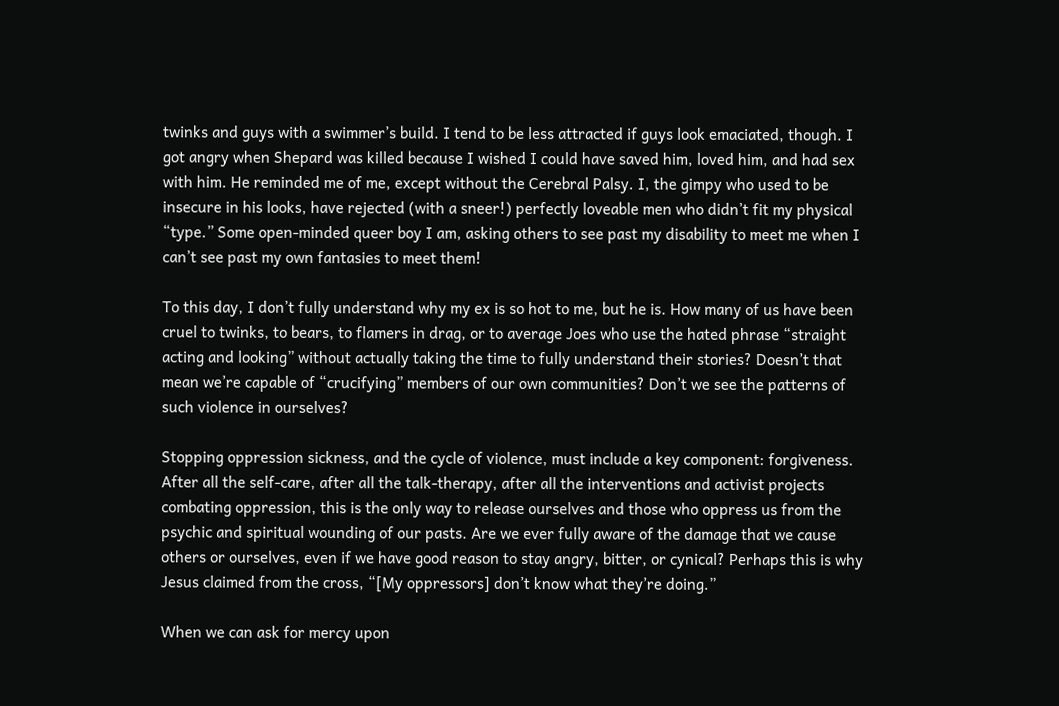twinks and guys with a swimmer’s build. I tend to be less attracted if guys look emaciated, though. I got angry when Shepard was killed because I wished I could have saved him, loved him, and had sex with him. He reminded me of me, except without the Cerebral Palsy. I, the gimpy who used to be insecure in his looks, have rejected (with a sneer!) perfectly loveable men who didn’t fit my physical “type.” Some open-minded queer boy I am, asking others to see past my disability to meet me when I can’t see past my own fantasies to meet them!

To this day, I don’t fully understand why my ex is so hot to me, but he is. How many of us have been cruel to twinks, to bears, to flamers in drag, or to average Joes who use the hated phrase “straight acting and looking” without actually taking the time to fully understand their stories? Doesn’t that mean we’re capable of “crucifying” members of our own communities? Don’t we see the patterns of such violence in ourselves?

Stopping oppression sickness, and the cycle of violence, must include a key component: forgiveness. After all the self-care, after all the talk-therapy, after all the interventions and activist projects combating oppression, this is the only way to release ourselves and those who oppress us from the psychic and spiritual wounding of our pasts. Are we ever fully aware of the damage that we cause others or ourselves, even if we have good reason to stay angry, bitter, or cynical? Perhaps this is why Jesus claimed from the cross, “[My oppressors] don’t know what they’re doing.”

When we can ask for mercy upon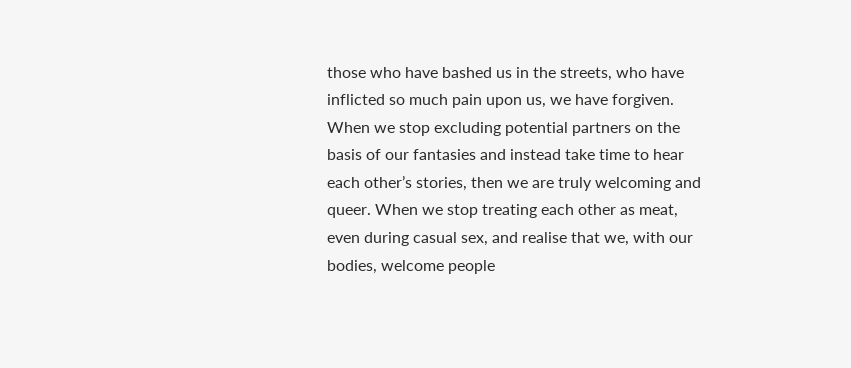those who have bashed us in the streets, who have inflicted so much pain upon us, we have forgiven. When we stop excluding potential partners on the basis of our fantasies and instead take time to hear each other’s stories, then we are truly welcoming and queer. When we stop treating each other as meat, even during casual sex, and realise that we, with our bodies, welcome people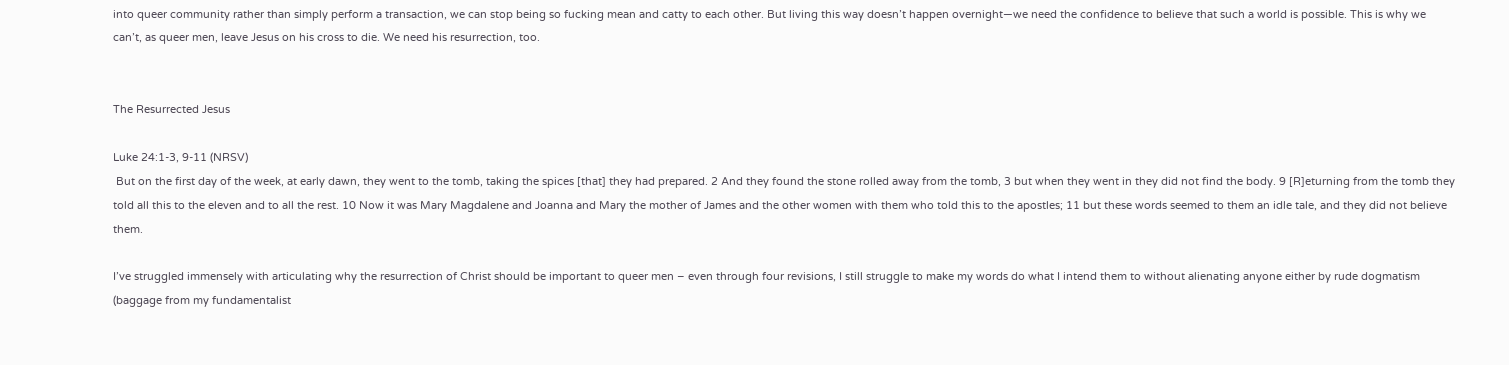into queer community rather than simply perform a transaction, we can stop being so fucking mean and catty to each other. But living this way doesn’t happen overnight—we need the confidence to believe that such a world is possible. This is why we can’t, as queer men, leave Jesus on his cross to die. We need his resurrection, too.


The Resurrected Jesus

Luke 24:1-3, 9-11 (NRSV)
 But on the first day of the week, at early dawn, they went to the tomb, taking the spices [that] they had prepared. 2 And they found the stone rolled away from the tomb, 3 but when they went in they did not find the body. 9 [R]eturning from the tomb they told all this to the eleven and to all the rest. 10 Now it was Mary Magdalene and Joanna and Mary the mother of James and the other women with them who told this to the apostles; 11 but these words seemed to them an idle tale, and they did not believe them.

I’ve struggled immensely with articulating why the resurrection of Christ should be important to queer men – even through four revisions, I still struggle to make my words do what I intend them to without alienating anyone either by rude dogmatism (baggage from my fundamentalist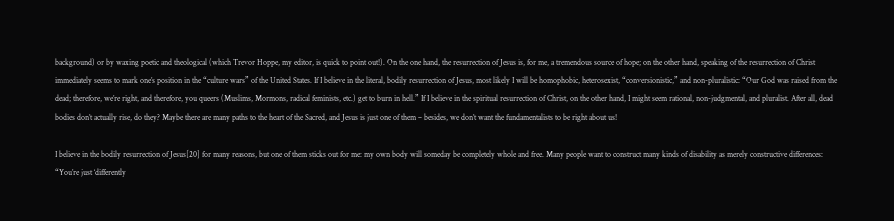background) or by waxing poetic and theological (which Trevor Hoppe, my editor, is quick to point out!). On the one hand, the resurrection of Jesus is, for me, a tremendous source of hope; on the other hand, speaking of the resurrection of Christ immediately seems to mark one’s position in the “culture wars” of the United States. If I believe in the literal, bodily resurrection of Jesus, most likely I will be homophobic, heterosexist, “conversionistic,” and non-pluralistic: “Our God was raised from the dead; therefore, we’re right, and therefore, you queers (Muslims, Mormons, radical feminists, etc.) get to burn in hell.” If I believe in the spiritual resurrection of Christ, on the other hand, I might seem rational, non-judgmental, and pluralist. After all, dead bodies don’t actually rise, do they? Maybe there are many paths to the heart of the Sacred, and Jesus is just one of them – besides, we don’t want the fundamentalists to be right about us!

I believe in the bodily resurrection of Jesus[20] for many reasons, but one of them sticks out for me: my own body will someday be completely whole and free. Many people want to construct many kinds of disability as merely constructive differences: “You’re just ‘differently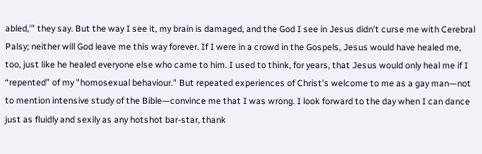abled,’” they say. But the way I see it, my brain is damaged, and the God I see in Jesus didn’t curse me with Cerebral Palsy; neither will God leave me this way forever. If I were in a crowd in the Gospels, Jesus would have healed me, too, just like he healed everyone else who came to him. I used to think, for years, that Jesus would only heal me if I “repented” of my "homosexual behaviour." But repeated experiences of Christ’s welcome to me as a gay man—not to mention intensive study of the Bible—convince me that I was wrong. I look forward to the day when I can dance just as fluidly and sexily as any hotshot bar-star, thank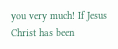you very much! If Jesus Christ has been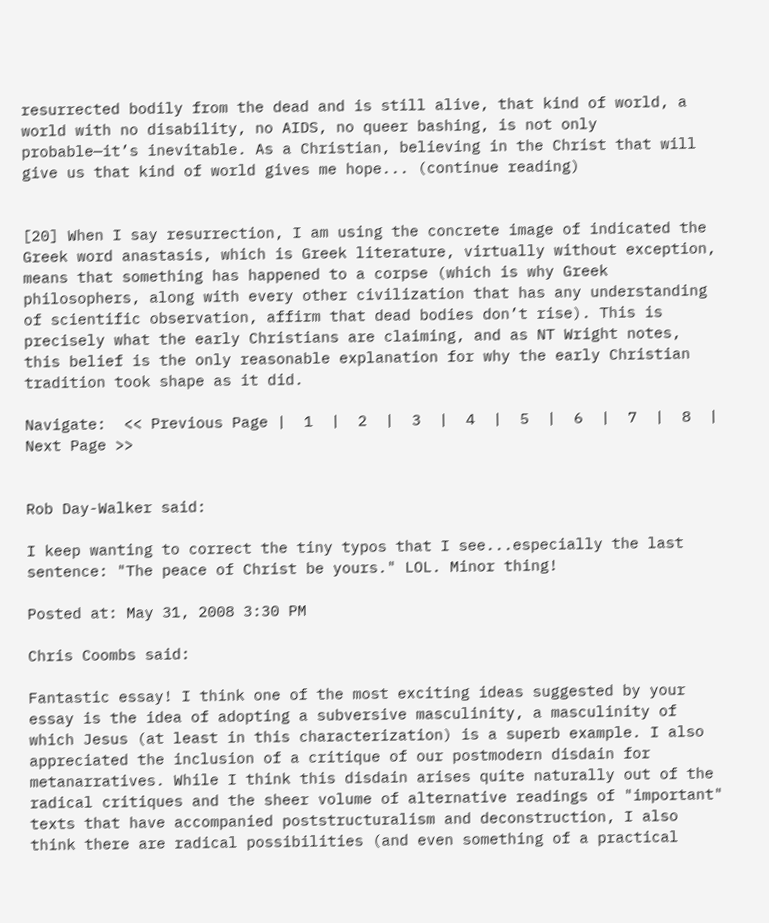resurrected bodily from the dead and is still alive, that kind of world, a world with no disability, no AIDS, no queer bashing, is not only probable—it’s inevitable. As a Christian, believing in the Christ that will give us that kind of world gives me hope... (continue reading)


[20] When I say resurrection, I am using the concrete image of indicated the Greek word anastasis, which is Greek literature, virtually without exception, means that something has happened to a corpse (which is why Greek philosophers, along with every other civilization that has any understanding of scientific observation, affirm that dead bodies don’t rise). This is precisely what the early Christians are claiming, and as NT Wright notes, this belief is the only reasonable explanation for why the early Christian tradition took shape as it did.

Navigate:  << Previous Page |  1  |  2  |  3  |  4  |  5  |  6  |  7  |  8  | Next Page >>


Rob Day-Walker said:

I keep wanting to correct the tiny typos that I see...especially the last sentence: "The peace of Christ be yours." LOL. Minor thing!

Posted at: May 31, 2008 3:30 PM

Chris Coombs said:

Fantastic essay! I think one of the most exciting ideas suggested by your essay is the idea of adopting a subversive masculinity, a masculinity of which Jesus (at least in this characterization) is a superb example. I also appreciated the inclusion of a critique of our postmodern disdain for metanarratives. While I think this disdain arises quite naturally out of the radical critiques and the sheer volume of alternative readings of "important" texts that have accompanied poststructuralism and deconstruction, I also think there are radical possibilities (and even something of a practical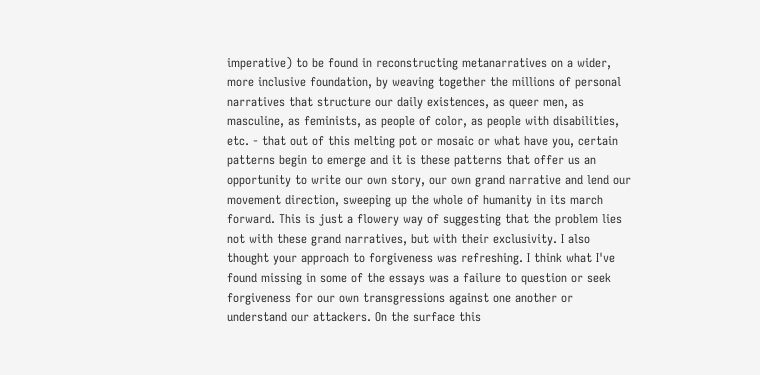imperative) to be found in reconstructing metanarratives on a wider, more inclusive foundation, by weaving together the millions of personal narratives that structure our daily existences, as queer men, as masculine, as feminists, as people of color, as people with disabilities, etc. - that out of this melting pot or mosaic or what have you, certain patterns begin to emerge and it is these patterns that offer us an opportunity to write our own story, our own grand narrative and lend our movement direction, sweeping up the whole of humanity in its march forward. This is just a flowery way of suggesting that the problem lies not with these grand narratives, but with their exclusivity. I also thought your approach to forgiveness was refreshing. I think what I've found missing in some of the essays was a failure to question or seek forgiveness for our own transgressions against one another or understand our attackers. On the surface this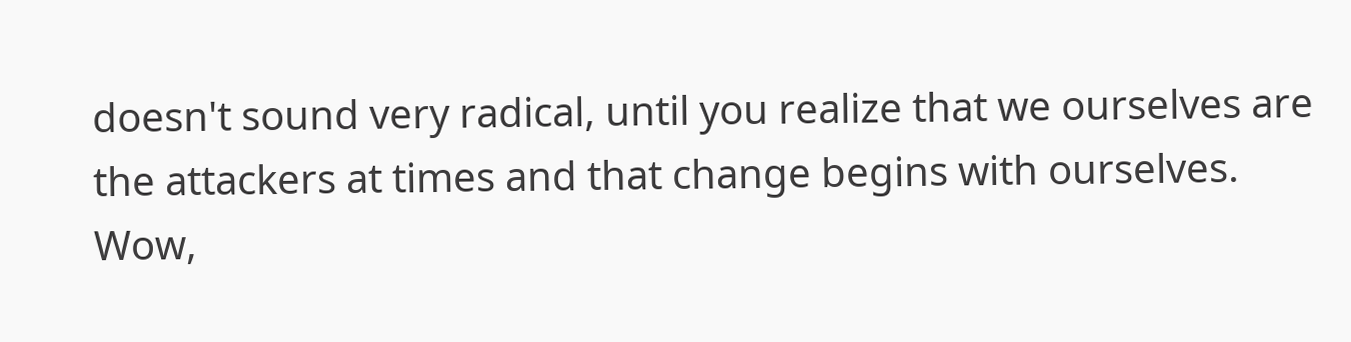doesn't sound very radical, until you realize that we ourselves are the attackers at times and that change begins with ourselves. Wow,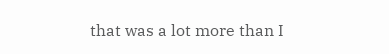that was a lot more than I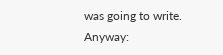was going to write. Anyway: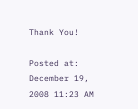Thank You!

Posted at: December 19, 2008 11:23 AM